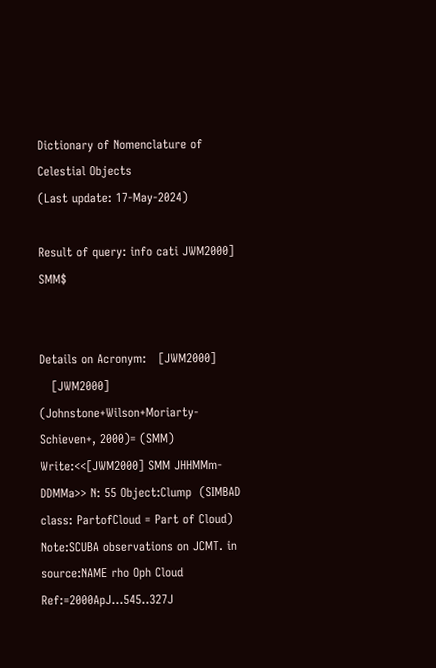Dictionary of Nomenclature of Celestial Objects
(Last update: 17-May-2024)

Result of query: info cati JWM2000] SMM$


Details on Acronym:   [JWM2000]
   [JWM2000] (Johnstone+Wilson+Moriarty-Schieven+, 2000)= (SMM) Write:<<[JWM2000] SMM JHHMMm-DDMMa>> N: 55 Object:Clump  (SIMBAD class: PartofCloud = Part of Cloud) Note:SCUBA observations on JCMT. in source:NAME rho Oph Cloud Ref:=2000ApJ...545..327J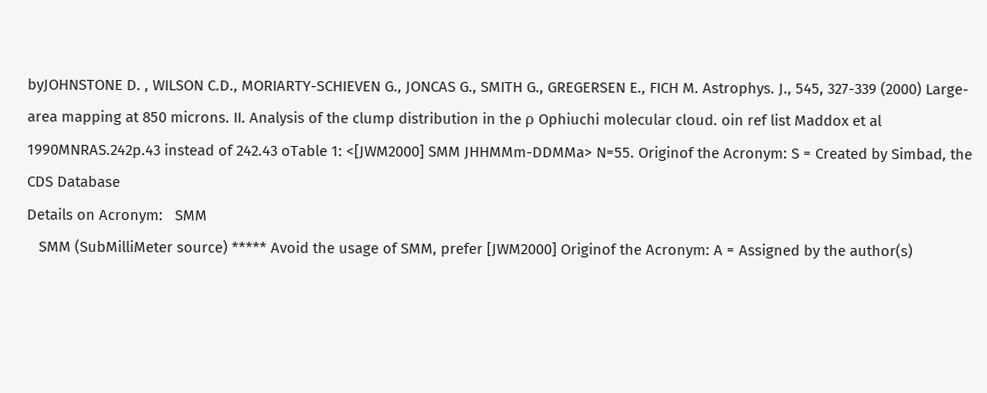byJOHNSTONE D. , WILSON C.D., MORIARTY-SCHIEVEN G., JONCAS G., SMITH G., GREGERSEN E., FICH M. Astrophys. J., 545, 327-339 (2000) Large-area mapping at 850 microns. II. Analysis of the clump distribution in the ρ Ophiuchi molecular cloud. oin ref list Maddox et al 1990MNRAS.242p.43 instead of 242.43 oTable 1: <[JWM2000] SMM JHHMMm-DDMMa> N=55. Originof the Acronym: S = Created by Simbad, the CDS Database
Details on Acronym:   SMM
   SMM (SubMilliMeter source) ***** Avoid the usage of SMM, prefer [JWM2000] Originof the Acronym: A = Assigned by the author(s)